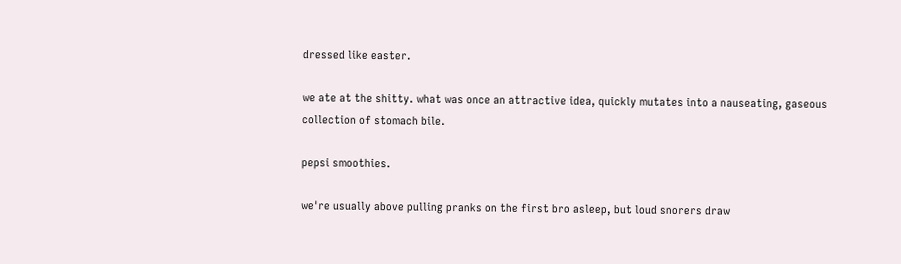dressed like easter.

we ate at the shitty. what was once an attractive idea, quickly mutates into a nauseating, gaseous collection of stomach bile.

pepsi smoothies.

we're usually above pulling pranks on the first bro asleep, but loud snorers draw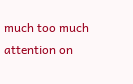much too much attention on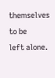themselves to be
left alone.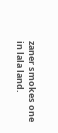zaner smokes one in lala land.